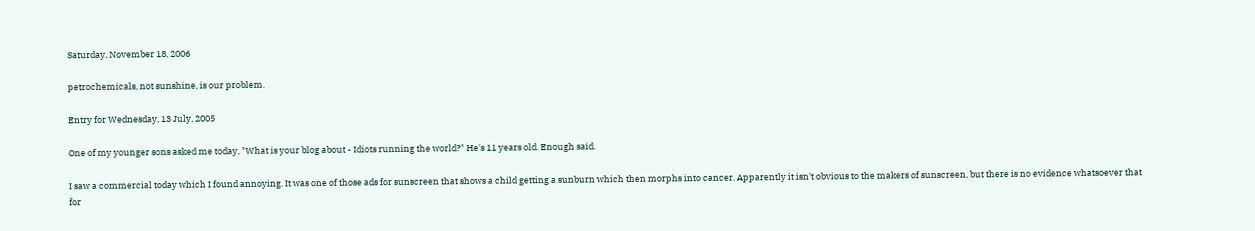Saturday, November 18, 2006

petrochemicals, not sunshine, is our problem.

Entry for Wednesday, 13 July, 2005

One of my younger sons asked me today, "What is your blog about - Idiots running the world?" He's 11 years old. Enough said.

I saw a commercial today which I found annoying. It was one of those ads for sunscreen that shows a child getting a sunburn which then morphs into cancer. Apparently it isn't obvious to the makers of sunscreen, but there is no evidence whatsoever that for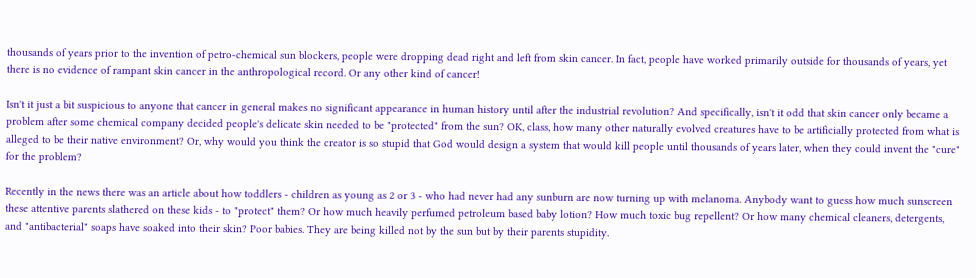thousands of years prior to the invention of petro-chemical sun blockers, people were dropping dead right and left from skin cancer. In fact, people have worked primarily outside for thousands of years, yet there is no evidence of rampant skin cancer in the anthropological record. Or any other kind of cancer!

Isn't it just a bit suspicious to anyone that cancer in general makes no significant appearance in human history until after the industrial revolution? And specifically, isn't it odd that skin cancer only became a problem after some chemical company decided people's delicate skin needed to be "protected" from the sun? OK, class, how many other naturally evolved creatures have to be artificially protected from what is alleged to be their native environment? Or, why would you think the creator is so stupid that God would design a system that would kill people until thousands of years later, when they could invent the "cure" for the problem?

Recently in the news there was an article about how toddlers - children as young as 2 or 3 - who had never had any sunburn are now turning up with melanoma. Anybody want to guess how much sunscreen these attentive parents slathered on these kids - to "protect" them? Or how much heavily perfumed petroleum based baby lotion? How much toxic bug repellent? Or how many chemical cleaners, detergents, and "antibacterial" soaps have soaked into their skin? Poor babies. They are being killed not by the sun but by their parents stupidity.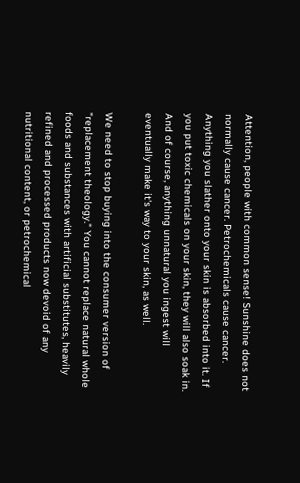Attention, people with common sense! Sunshine does not normally cause cancer. Petrochemicals cause cancer. Anything you slather onto your skin is absorbed into it. If you put toxic chemicals on your skin, they will also soak in. And of course, anything unnatural you ingest will eventually make it's way to your skin, as well.

We need to stop buying into the consumer version of "replacement theology." You cannot replace natural whole foods and substances with artificial substitutes, heavily refined and processed products now devoid of any nutritional content, or petrochemical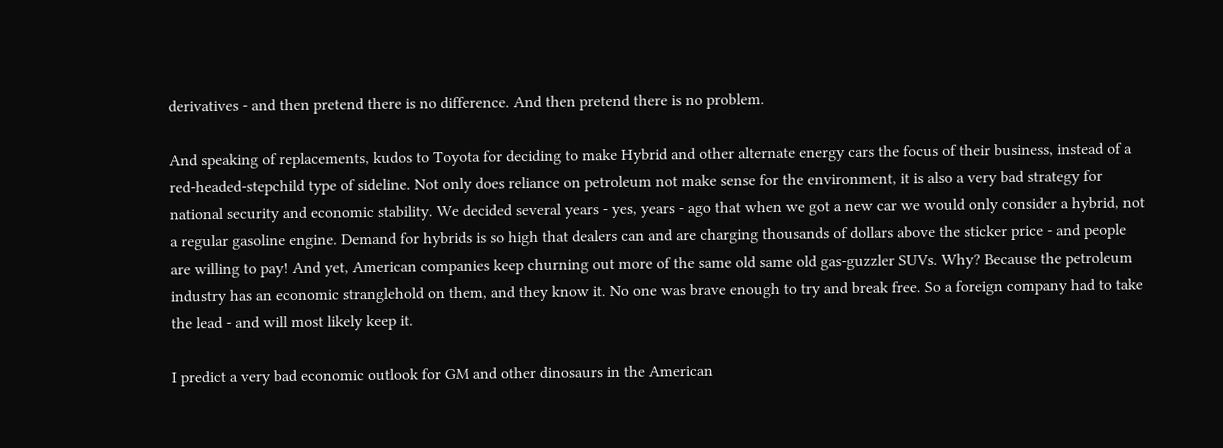derivatives - and then pretend there is no difference. And then pretend there is no problem.

And speaking of replacements, kudos to Toyota for deciding to make Hybrid and other alternate energy cars the focus of their business, instead of a red-headed-stepchild type of sideline. Not only does reliance on petroleum not make sense for the environment, it is also a very bad strategy for national security and economic stability. We decided several years - yes, years - ago that when we got a new car we would only consider a hybrid, not a regular gasoline engine. Demand for hybrids is so high that dealers can and are charging thousands of dollars above the sticker price - and people are willing to pay! And yet, American companies keep churning out more of the same old same old gas-guzzler SUVs. Why? Because the petroleum industry has an economic stranglehold on them, and they know it. No one was brave enough to try and break free. So a foreign company had to take the lead - and will most likely keep it.

I predict a very bad economic outlook for GM and other dinosaurs in the American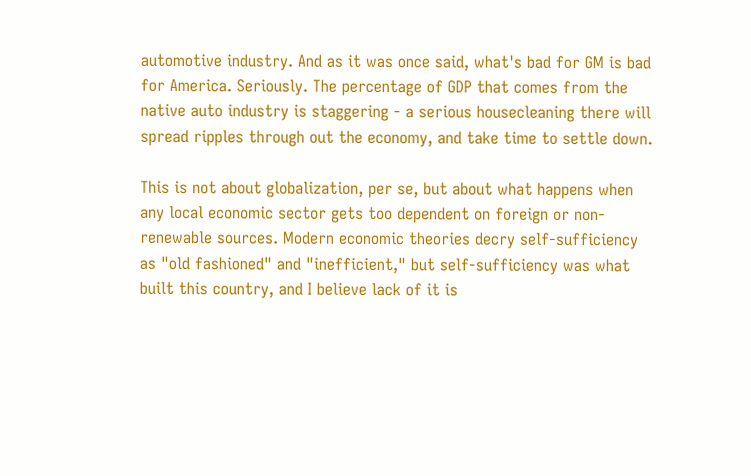automotive industry. And as it was once said, what's bad for GM is bad for America. Seriously. The percentage of GDP that comes from the native auto industry is staggering - a serious housecleaning there will spread ripples through out the economy, and take time to settle down.

This is not about globalization, per se, but about what happens when any local economic sector gets too dependent on foreign or non-renewable sources. Modern economic theories decry self-sufficiency as "old fashioned" and "inefficient," but self-sufficiency was what built this country, and I believe lack of it is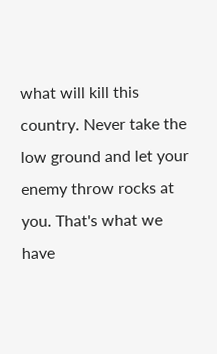what will kill this country. Never take the low ground and let your enemy throw rocks at you. That's what we have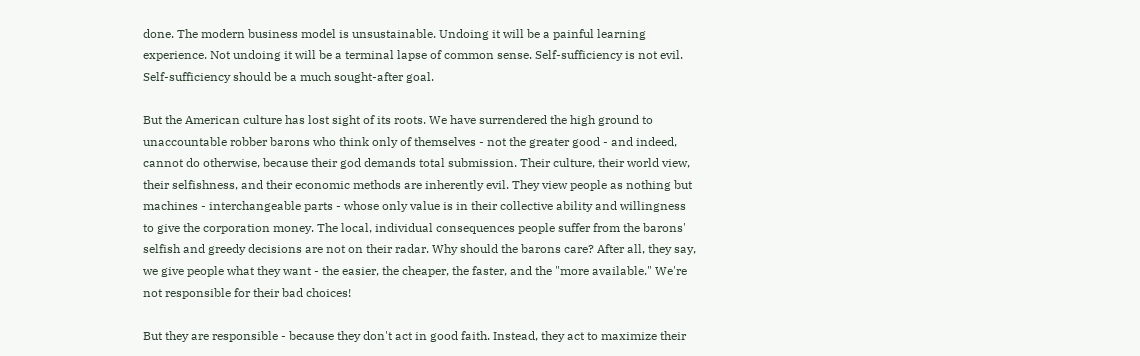done. The modern business model is unsustainable. Undoing it will be a painful learning experience. Not undoing it will be a terminal lapse of common sense. Self-sufficiency is not evil. Self-sufficiency should be a much sought-after goal.

But the American culture has lost sight of its roots. We have surrendered the high ground to unaccountable robber barons who think only of themselves - not the greater good - and indeed, cannot do otherwise, because their god demands total submission. Their culture, their world view, their selfishness, and their economic methods are inherently evil. They view people as nothing but machines - interchangeable parts - whose only value is in their collective ability and willingness to give the corporation money. The local, individual consequences people suffer from the barons' selfish and greedy decisions are not on their radar. Why should the barons care? After all, they say, we give people what they want - the easier, the cheaper, the faster, and the "more available." We're not responsible for their bad choices!

But they are responsible - because they don't act in good faith. Instead, they act to maximize their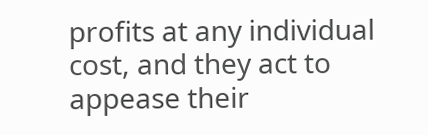profits at any individual cost, and they act to appease their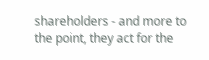shareholders - and more to the point, they act for the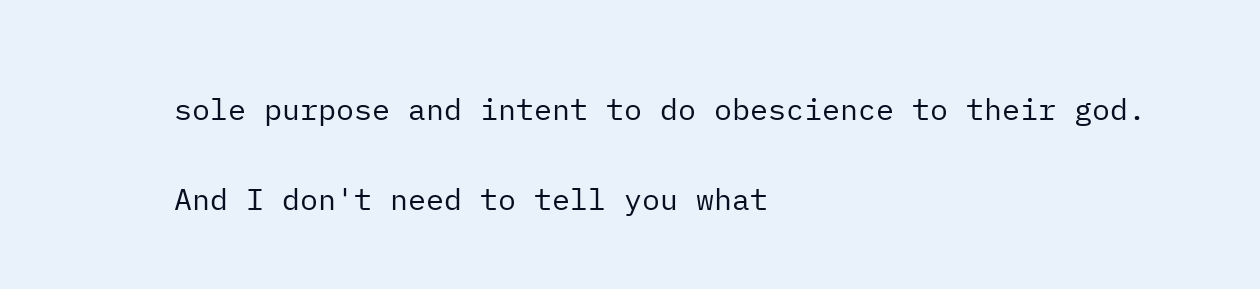sole purpose and intent to do obescience to their god.

And I don't need to tell you what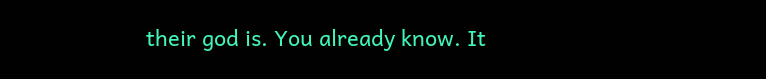their god is. You already know. It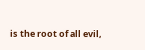is the root of all evil,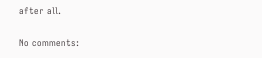after all.

No comments: